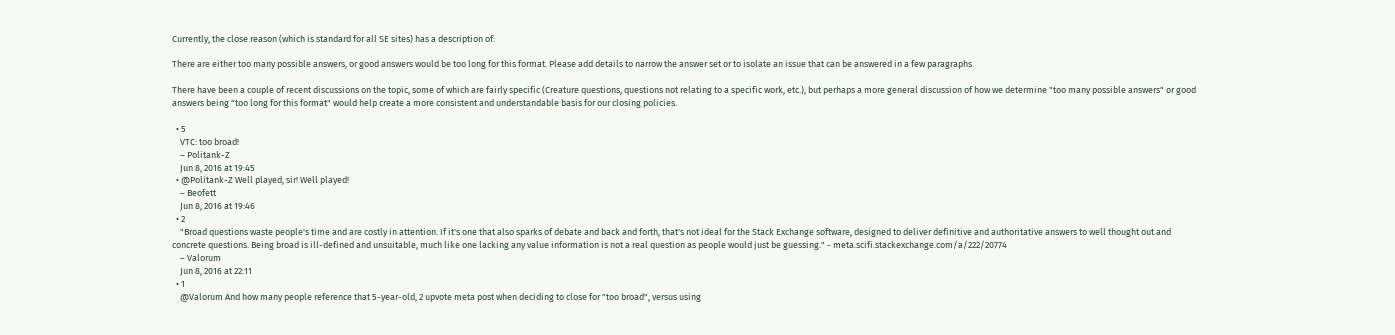Currently, the close reason (which is standard for all SE sites) has a description of:

There are either too many possible answers, or good answers would be too long for this format. Please add details to narrow the answer set or to isolate an issue that can be answered in a few paragraphs.

There have been a couple of recent discussions on the topic, some of which are fairly specific (Creature questions, questions not relating to a specific work, etc.), but perhaps a more general discussion of how we determine "too many possible answers" or good answers being "too long for this format" would help create a more consistent and understandable basis for our closing policies.

  • 5
    VTC: too broad!
    – Politank-Z
    Jun 8, 2016 at 19:45
  • @Politank-Z Well played, sir! Well played!
    – Beofett
    Jun 8, 2016 at 19:46
  • 2
    "Broad questions waste people's time and are costly in attention. If it's one that also sparks of debate and back and forth, that's not ideal for the Stack Exchange software, designed to deliver definitive and authoritative answers to well thought out and concrete questions. Being broad is ill-defined and unsuitable, much like one lacking any value information is not a real question as people would just be guessing." - meta.scifi.stackexchange.com/a/222/20774
    – Valorum
    Jun 8, 2016 at 22:11
  • 1
    @Valorum And how many people reference that 5-year-old, 2 upvote meta post when deciding to close for "too broad", versus using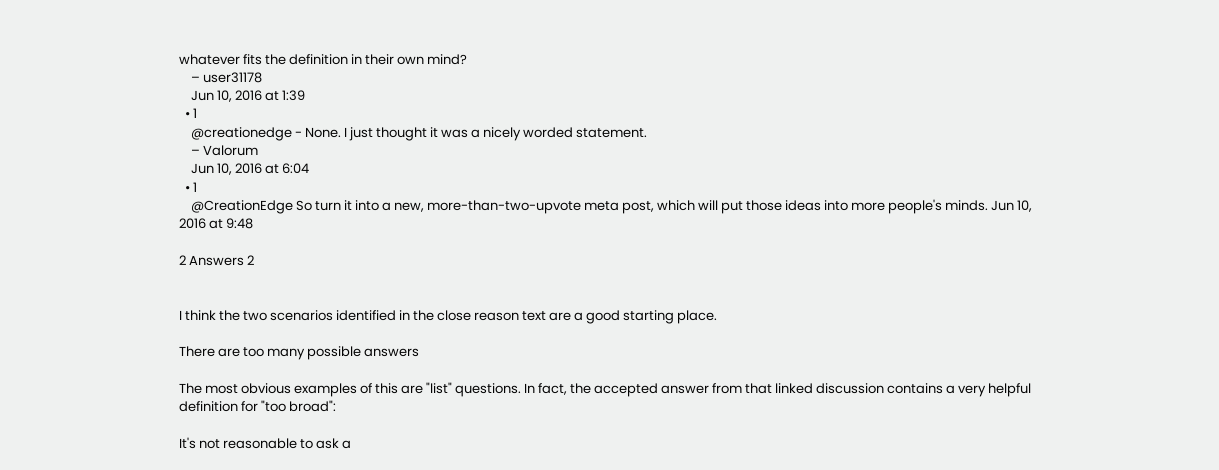whatever fits the definition in their own mind?
    – user31178
    Jun 10, 2016 at 1:39
  • 1
    @creationedge - None. I just thought it was a nicely worded statement.
    – Valorum
    Jun 10, 2016 at 6:04
  • 1
    @CreationEdge So turn it into a new, more-than-two-upvote meta post, which will put those ideas into more people's minds. Jun 10, 2016 at 9:48

2 Answers 2


I think the two scenarios identified in the close reason text are a good starting place.

There are too many possible answers

The most obvious examples of this are "list" questions. In fact, the accepted answer from that linked discussion contains a very helpful definition for "too broad":

It's not reasonable to ask a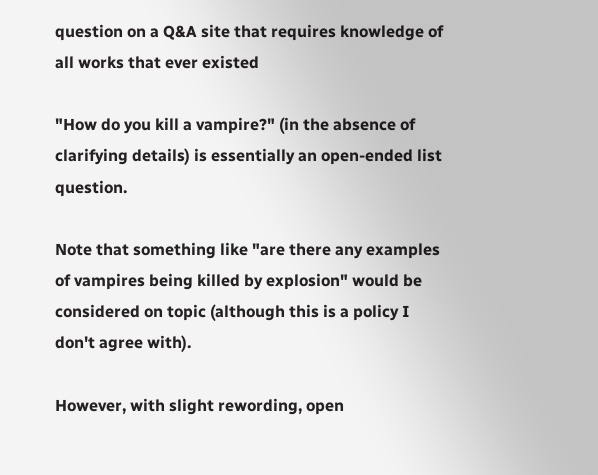question on a Q&A site that requires knowledge of all works that ever existed

"How do you kill a vampire?" (in the absence of clarifying details) is essentially an open-ended list question.

Note that something like "are there any examples of vampires being killed by explosion" would be considered on topic (although this is a policy I don't agree with).

However, with slight rewording, open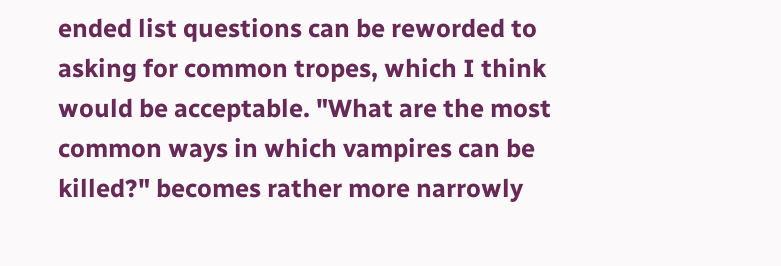ended list questions can be reworded to asking for common tropes, which I think would be acceptable. "What are the most common ways in which vampires can be killed?" becomes rather more narrowly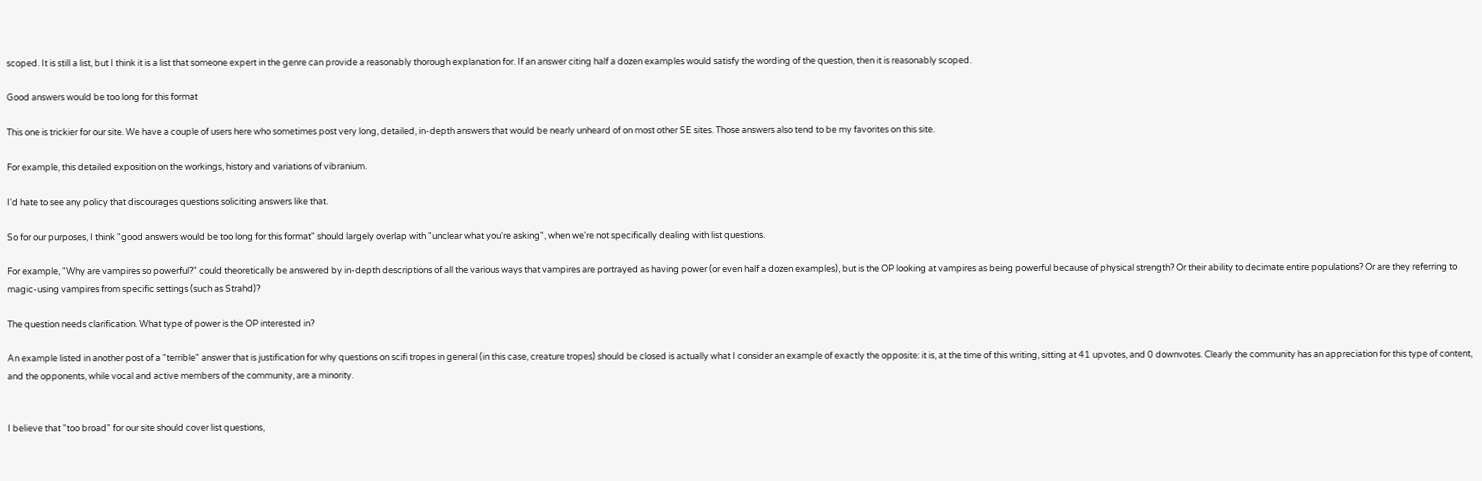scoped. It is still a list, but I think it is a list that someone expert in the genre can provide a reasonably thorough explanation for. If an answer citing half a dozen examples would satisfy the wording of the question, then it is reasonably scoped.

Good answers would be too long for this format

This one is trickier for our site. We have a couple of users here who sometimes post very long, detailed, in-depth answers that would be nearly unheard of on most other SE sites. Those answers also tend to be my favorites on this site.

For example, this detailed exposition on the workings, history and variations of vibranium.

I'd hate to see any policy that discourages questions soliciting answers like that.

So for our purposes, I think "good answers would be too long for this format" should largely overlap with "unclear what you're asking", when we're not specifically dealing with list questions.

For example, "Why are vampires so powerful?" could theoretically be answered by in-depth descriptions of all the various ways that vampires are portrayed as having power (or even half a dozen examples), but is the OP looking at vampires as being powerful because of physical strength? Or their ability to decimate entire populations? Or are they referring to magic-using vampires from specific settings (such as Strahd)?

The question needs clarification. What type of power is the OP interested in?

An example listed in another post of a "terrible" answer that is justification for why questions on scifi tropes in general (in this case, creature tropes) should be closed is actually what I consider an example of exactly the opposite: it is, at the time of this writing, sitting at 41 upvotes, and 0 downvotes. Clearly the community has an appreciation for this type of content, and the opponents, while vocal and active members of the community, are a minority.


I believe that "too broad" for our site should cover list questions,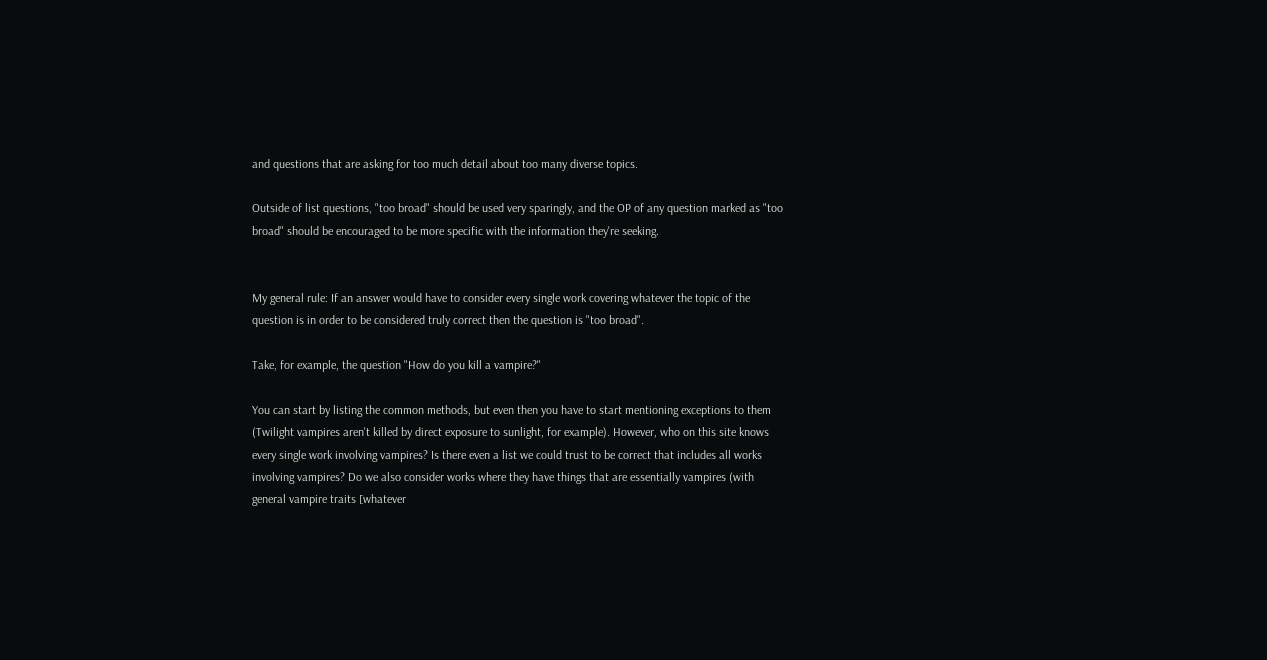and questions that are asking for too much detail about too many diverse topics.

Outside of list questions, "too broad" should be used very sparingly, and the OP of any question marked as "too broad" should be encouraged to be more specific with the information they're seeking.


My general rule: If an answer would have to consider every single work covering whatever the topic of the question is in order to be considered truly correct then the question is "too broad".

Take, for example, the question "How do you kill a vampire?"

You can start by listing the common methods, but even then you have to start mentioning exceptions to them (Twilight vampires aren't killed by direct exposure to sunlight, for example). However, who on this site knows every single work involving vampires? Is there even a list we could trust to be correct that includes all works involving vampires? Do we also consider works where they have things that are essentially vampires (with general vampire traits [whatever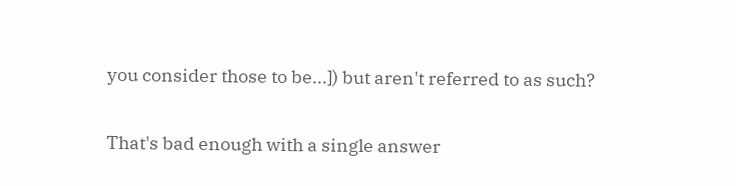you consider those to be...]) but aren't referred to as such?

That's bad enough with a single answer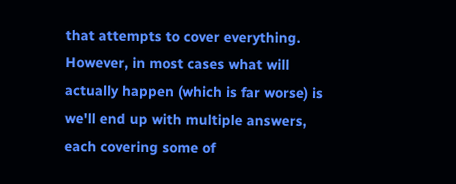that attempts to cover everything. However, in most cases what will actually happen (which is far worse) is we'll end up with multiple answers, each covering some of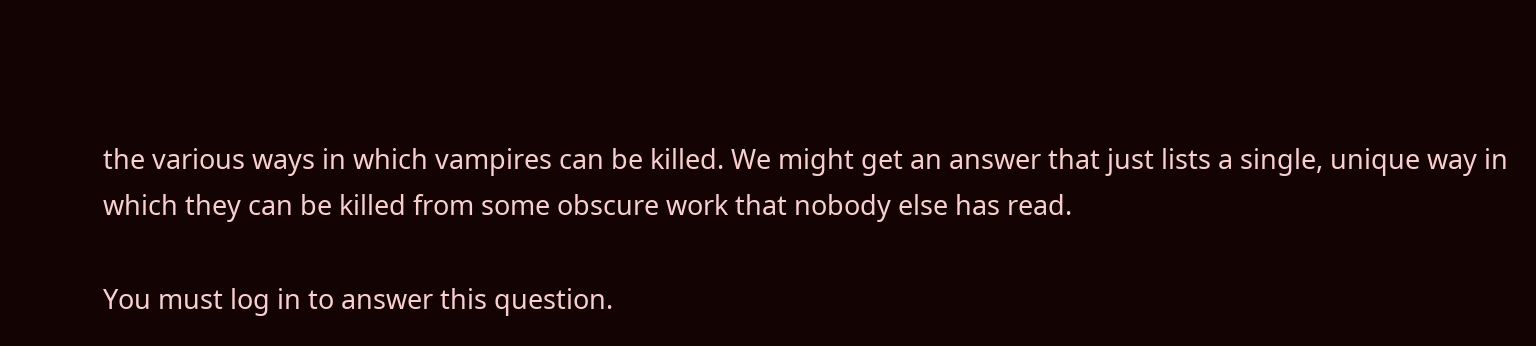the various ways in which vampires can be killed. We might get an answer that just lists a single, unique way in which they can be killed from some obscure work that nobody else has read.

You must log in to answer this question.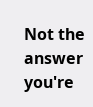Not the answer you're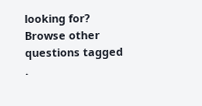looking for? Browse other questions tagged .